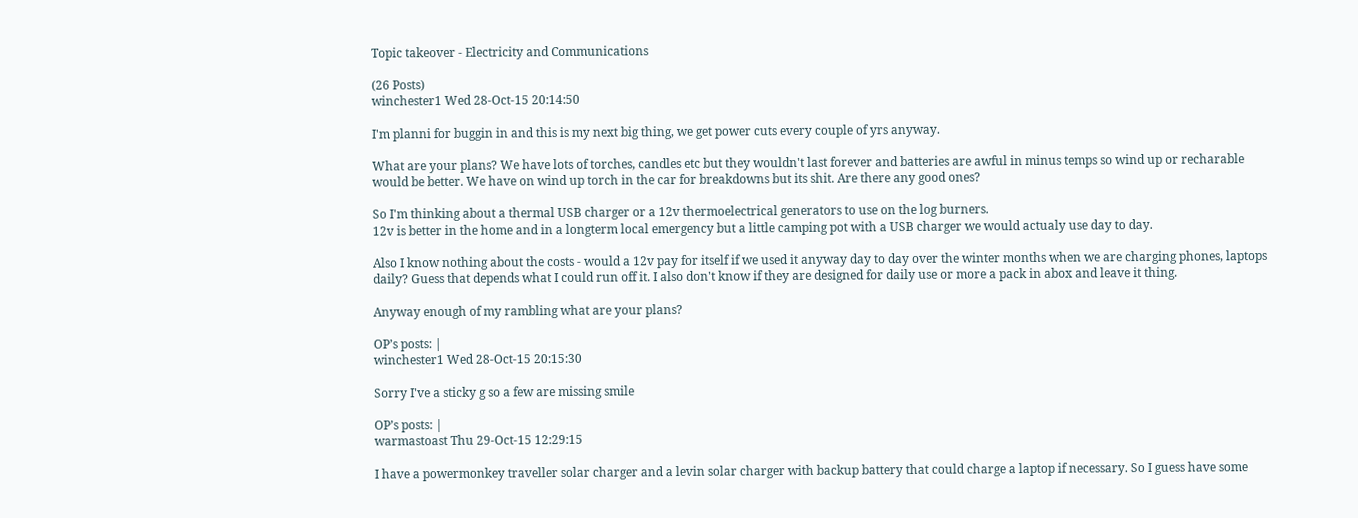Topic takeover - Electricity and Communications

(26 Posts)
winchester1 Wed 28-Oct-15 20:14:50

I'm planni for buggin in and this is my next big thing, we get power cuts every couple of yrs anyway.

What are your plans? We have lots of torches, candles etc but they wouldn't last forever and batteries are awful in minus temps so wind up or recharable would be better. We have on wind up torch in the car for breakdowns but its shit. Are there any good ones?

So I'm thinking about a thermal USB charger or a 12v thermoelectrical generators to use on the log burners.
12v is better in the home and in a longterm local emergency but a little camping pot with a USB charger we would actualy use day to day.

Also I know nothing about the costs - would a 12v pay for itself if we used it anyway day to day over the winter months when we are charging phones, laptops daily? Guess that depends what I could run off it. I also don't know if they are designed for daily use or more a pack in abox and leave it thing.

Anyway enough of my rambling what are your plans?

OP’s posts: |
winchester1 Wed 28-Oct-15 20:15:30

Sorry I've a sticky g so a few are missing smile

OP’s posts: |
warmastoast Thu 29-Oct-15 12:29:15

I have a powermonkey traveller solar charger and a levin solar charger with backup battery that could charge a laptop if necessary. So I guess have some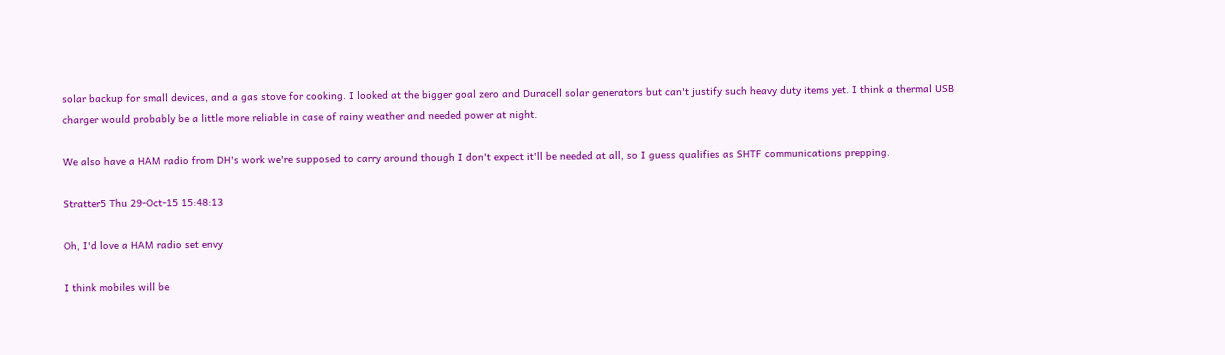solar backup for small devices, and a gas stove for cooking. I looked at the bigger goal zero and Duracell solar generators but can't justify such heavy duty items yet. I think a thermal USB charger would probably be a little more reliable in case of rainy weather and needed power at night.

We also have a HAM radio from DH's work we're supposed to carry around though I don't expect it'll be needed at all, so I guess qualifies as SHTF communications prepping.

Stratter5 Thu 29-Oct-15 15:48:13

Oh, I'd love a HAM radio set envy

I think mobiles will be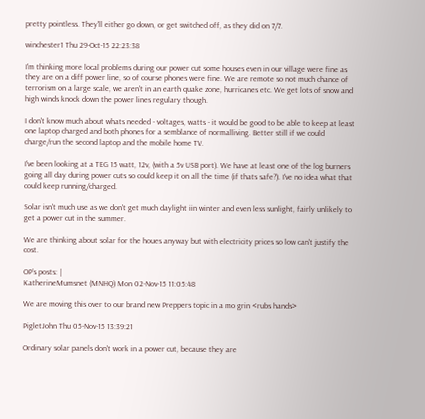pretty pointless. They'll either go down, or get switched off, as they did on 7/7.

winchester1 Thu 29-Oct-15 22:23:38

I'm thinking more local problems during our power cut some houses even in our village were fine as they are on a diff power line, so of course phones were fine. We are remote so not much chance of terrorism on a large scale, we aren't in an earth quake zone, hurricanes etc. We get lots of snow and high winds knock down the power lines regulary though.

I don't know much about whats needed - voltages, watts - it would be good to be able to keep at least one laptop charged and both phones for a semblance of normalliving. Better still if we could charge/run the second laptop and the mobile home TV.

I've been looking at a TEG 15 watt, 12v, (with a 5v USB port). We have at least one of the log burners going all day during power cuts so could keep it on all the time (if thats safe?). I've no idea what that could keep running/charged.

Solar isn't much use as we don't get much daylight iin winter and even less sunlight, fairly unlikely to get a power cut in the summer.

We are thinking about solar for the houes anyway but with electricity prices so low can't justify the cost.

OP’s posts: |
KatherineMumsnet (MNHQ) Mon 02-Nov-15 11:05:48

We are moving this over to our brand new Preppers topic in a mo grin <rubs hands>

PigletJohn Thu 05-Nov-15 13:39:21

Ordinary solar panels don't work in a power cut, because they are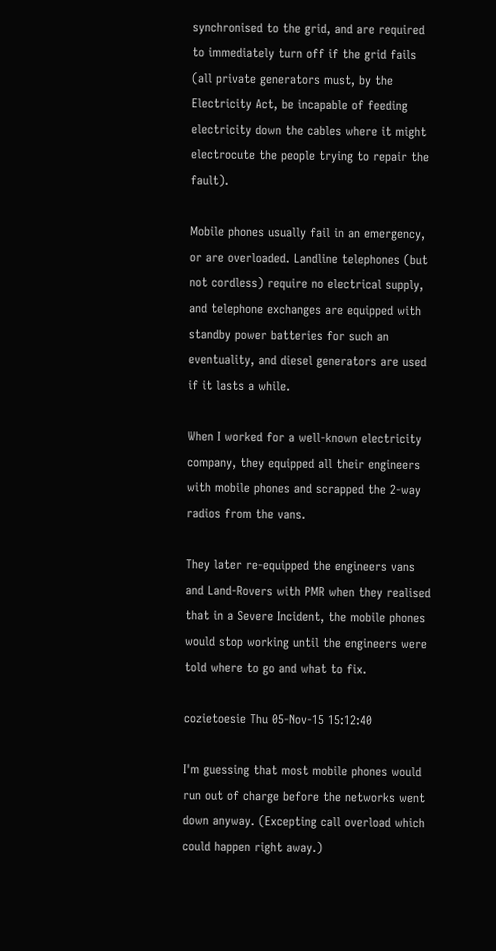synchronised to the grid, and are required to immediately turn off if the grid fails (all private generators must, by the Electricity Act, be incapable of feeding electricity down the cables where it might electrocute the people trying to repair the fault).

Mobile phones usually fail in an emergency, or are overloaded. Landline telephones (but not cordless) require no electrical supply, and telephone exchanges are equipped with standby power batteries for such an eventuality, and diesel generators are used if it lasts a while.

When I worked for a well-known electricity company, they equipped all their engineers with mobile phones and scrapped the 2-way radios from the vans.

They later re-equipped the engineers vans and Land-Rovers with PMR when they realised that in a Severe Incident, the mobile phones would stop working until the engineers were told where to go and what to fix.

cozietoesie Thu 05-Nov-15 15:12:40

I'm guessing that most mobile phones would run out of charge before the networks went down anyway. (Excepting call overload which could happen right away.)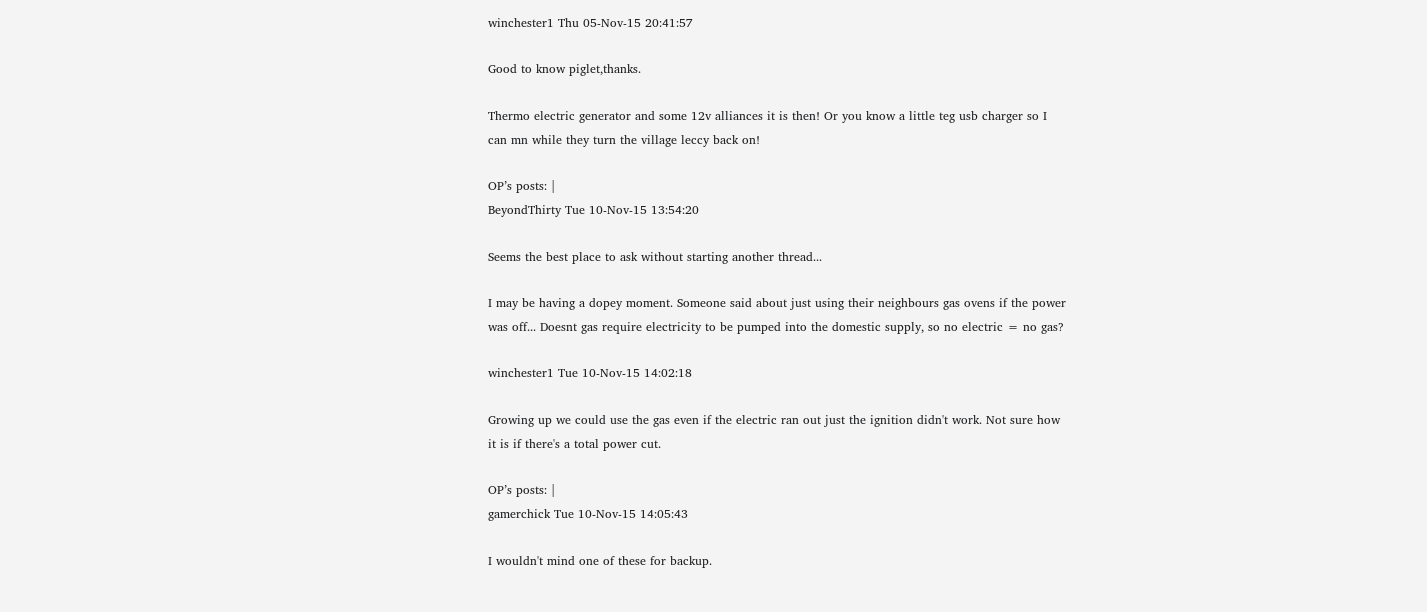winchester1 Thu 05-Nov-15 20:41:57

Good to know piglet,thanks.

Thermo electric generator and some 12v alliances it is then! Or you know a little teg usb charger so I can mn while they turn the village leccy back on!

OP’s posts: |
BeyondThirty Tue 10-Nov-15 13:54:20

Seems the best place to ask without starting another thread...

I may be having a dopey moment. Someone said about just using their neighbours gas ovens if the power was off... Doesnt gas require electricity to be pumped into the domestic supply, so no electric = no gas?

winchester1 Tue 10-Nov-15 14:02:18

Growing up we could use the gas even if the electric ran out just the ignition didn't work. Not sure how it is if there's a total power cut.

OP’s posts: |
gamerchick Tue 10-Nov-15 14:05:43

I wouldn't mind one of these for backup.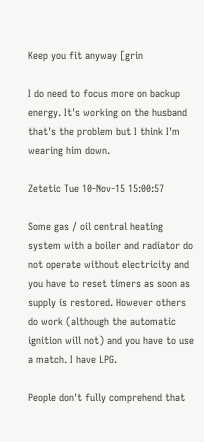Keep you fit anyway [grin

I do need to focus more on backup energy. It's working on the husband that's the problem but I think I'm wearing him down.

Zetetic Tue 10-Nov-15 15:00:57

Some gas / oil central heating system with a boiler and radiator do not operate without electricity and you have to reset timers as soon as supply is restored. However others do work (although the automatic ignition will not) and you have to use a match. I have LPG.

People don't fully comprehend that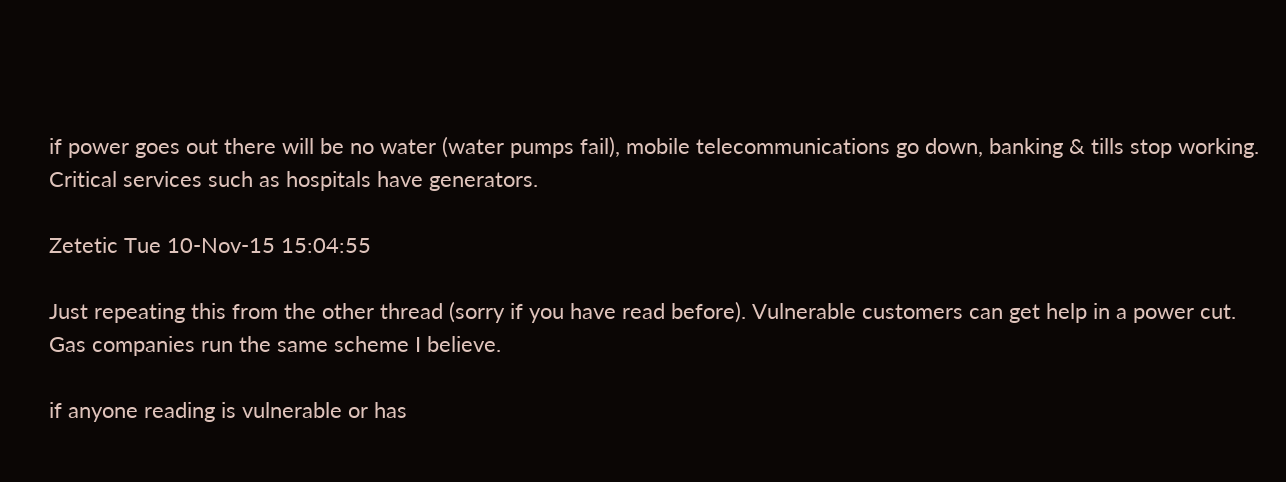if power goes out there will be no water (water pumps fail), mobile telecommunications go down, banking & tills stop working. Critical services such as hospitals have generators.

Zetetic Tue 10-Nov-15 15:04:55

Just repeating this from the other thread (sorry if you have read before). Vulnerable customers can get help in a power cut. Gas companies run the same scheme I believe.

if anyone reading is vulnerable or has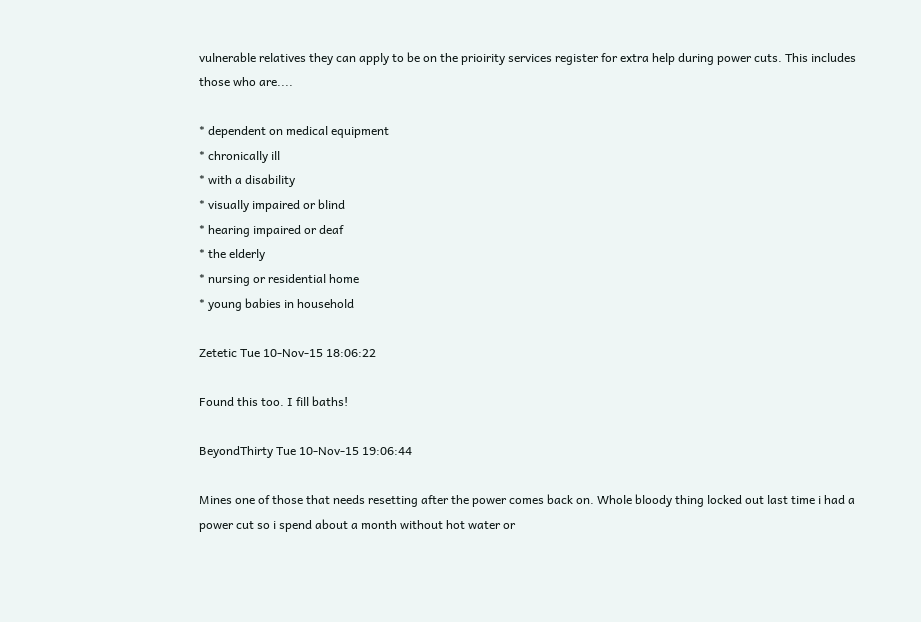vulnerable relatives they can apply to be on the prioirity services register for extra help during power cuts. This includes those who are....

* dependent on medical equipment
* chronically ill
* with a disability
* visually impaired or blind
* hearing impaired or deaf
* the elderly
* nursing or residential home
* young babies in household

Zetetic Tue 10-Nov-15 18:06:22

Found this too. I fill baths!

BeyondThirty Tue 10-Nov-15 19:06:44

Mines one of those that needs resetting after the power comes back on. Whole bloody thing locked out last time i had a power cut so i spend about a month without hot water or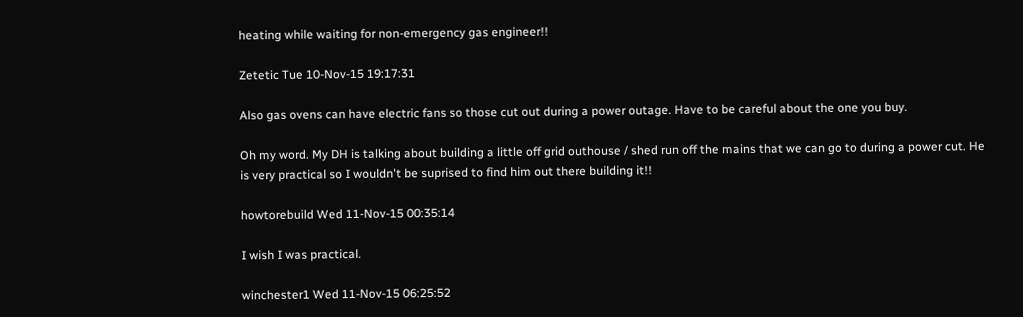heating while waiting for non-emergency gas engineer!!

Zetetic Tue 10-Nov-15 19:17:31

Also gas ovens can have electric fans so those cut out during a power outage. Have to be careful about the one you buy.

Oh my word. My DH is talking about building a little off grid outhouse / shed run off the mains that we can go to during a power cut. He is very practical so I wouldn't be suprised to find him out there building it!!

howtorebuild Wed 11-Nov-15 00:35:14

I wish I was practical.

winchester1 Wed 11-Nov-15 06:25:52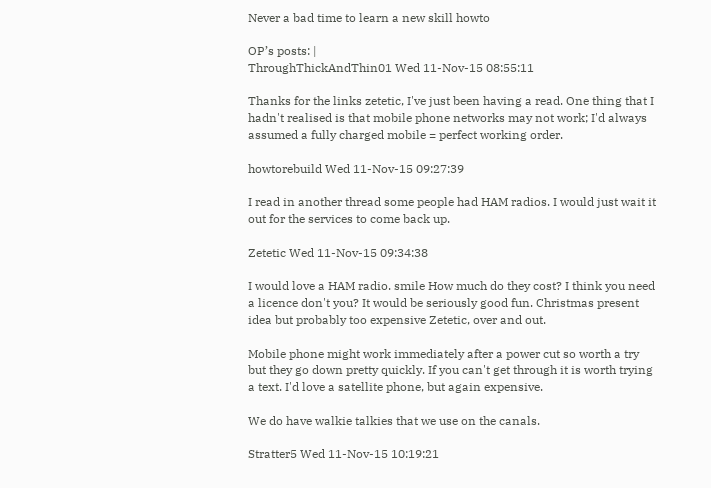Never a bad time to learn a new skill howto

OP’s posts: |
ThroughThickAndThin01 Wed 11-Nov-15 08:55:11

Thanks for the links zetetic, I've just been having a read. One thing that I hadn't realised is that mobile phone networks may not work; I'd always assumed a fully charged mobile = perfect working order.

howtorebuild Wed 11-Nov-15 09:27:39

I read in another thread some people had HAM radios. I would just wait it out for the services to come back up.

Zetetic Wed 11-Nov-15 09:34:38

I would love a HAM radio. smile How much do they cost? I think you need a licence don't you? It would be seriously good fun. Christmas present idea but probably too expensive Zetetic, over and out.

Mobile phone might work immediately after a power cut so worth a try but they go down pretty quickly. If you can't get through it is worth trying a text. I'd love a satellite phone, but again expensive.

We do have walkie talkies that we use on the canals.

Stratter5 Wed 11-Nov-15 10:19:21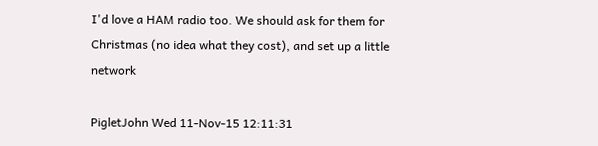I'd love a HAM radio too. We should ask for them for Christmas (no idea what they cost), and set up a little network

PigletJohn Wed 11-Nov-15 12:11:31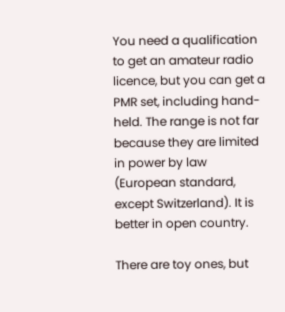You need a qualification to get an amateur radio licence, but you can get a PMR set, including hand-held. The range is not far because they are limited in power by law (European standard, except Switzerland). It is better in open country.

There are toy ones, but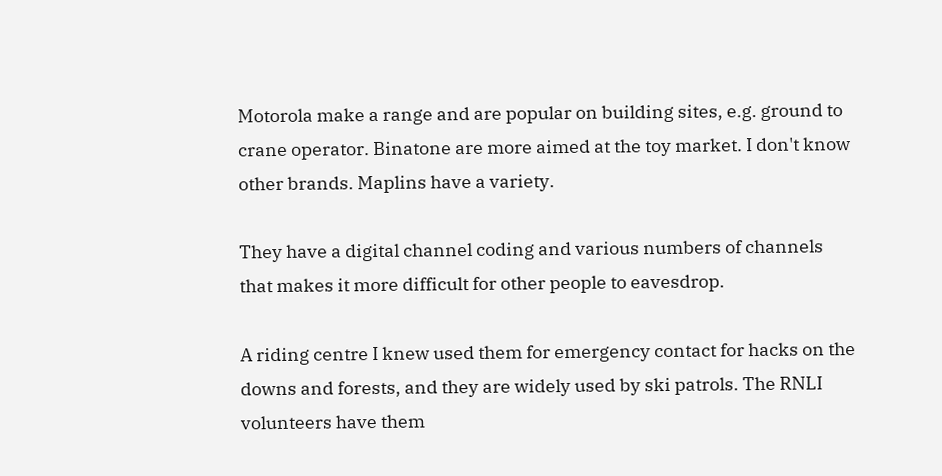Motorola make a range and are popular on building sites, e.g. ground to crane operator. Binatone are more aimed at the toy market. I don't know other brands. Maplins have a variety.

They have a digital channel coding and various numbers of channels that makes it more difficult for other people to eavesdrop.

A riding centre I knew used them for emergency contact for hacks on the downs and forests, and they are widely used by ski patrols. The RNLI volunteers have them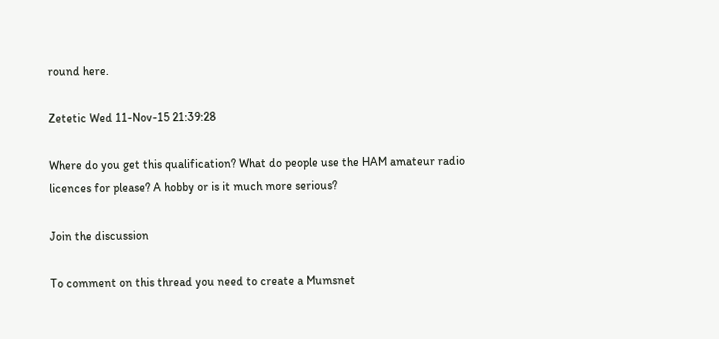round here.

Zetetic Wed 11-Nov-15 21:39:28

Where do you get this qualification? What do people use the HAM amateur radio licences for please? A hobby or is it much more serious?

Join the discussion

To comment on this thread you need to create a Mumsnet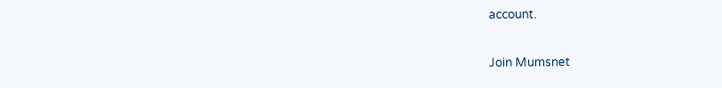account.

Join Mumsnet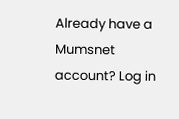Already have a Mumsnet account? Log in